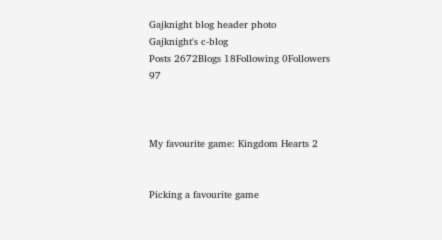Gajknight blog header photo
Gajknight's c-blog
Posts 2672Blogs 18Following 0Followers 97



My favourite game: Kingdom Hearts 2


Picking a favourite game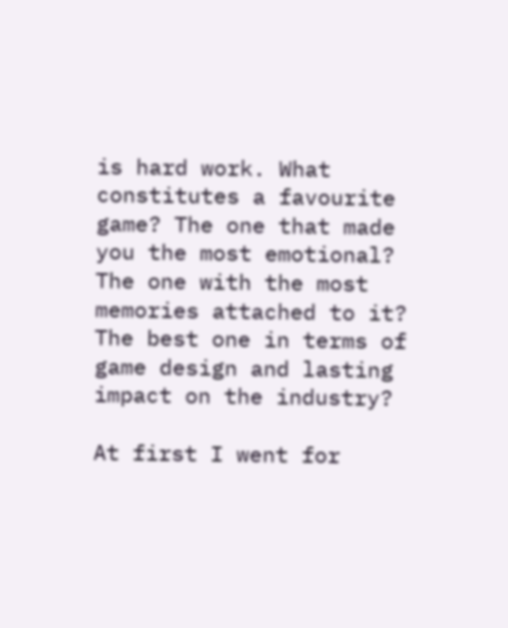is hard work. What constitutes a favourite game? The one that made you the most emotional? The one with the most memories attached to it? The best one in terms of game design and lasting impact on the industry?

At first I went for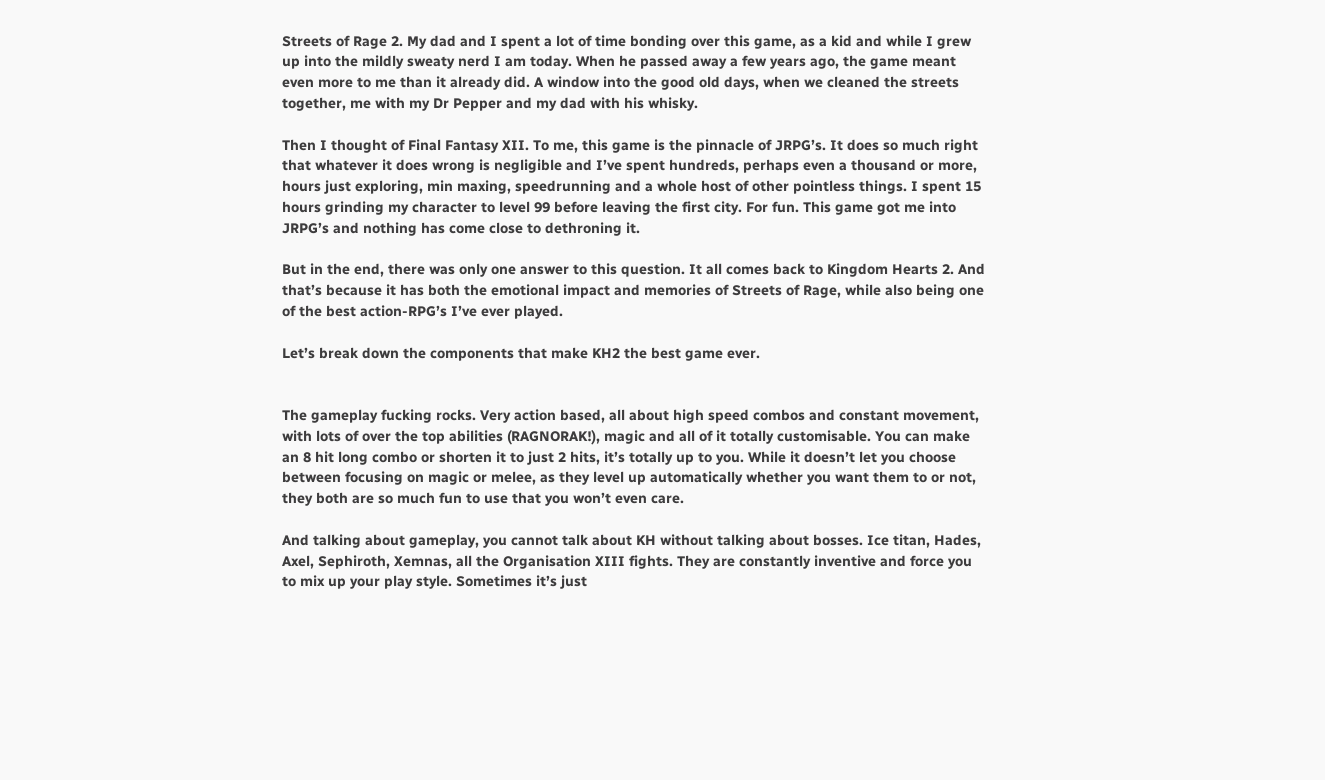Streets of Rage 2. My dad and I spent a lot of time bonding over this game, as a kid and while I grew up into the mildly sweaty nerd I am today. When he passed away a few years ago, the game meant even more to me than it already did. A window into the good old days, when we cleaned the streets together, me with my Dr Pepper and my dad with his whisky.

Then I thought of Final Fantasy XII. To me, this game is the pinnacle of JRPG’s. It does so much right that whatever it does wrong is negligible and I’ve spent hundreds, perhaps even a thousand or more, hours just exploring, min maxing, speedrunning and a whole host of other pointless things. I spent 15 hours grinding my character to level 99 before leaving the first city. For fun. This game got me into JRPG’s and nothing has come close to dethroning it.

But in the end, there was only one answer to this question. It all comes back to Kingdom Hearts 2. And that’s because it has both the emotional impact and memories of Streets of Rage, while also being one of the best action-RPG’s I’ve ever played.

Let’s break down the components that make KH2 the best game ever.


The gameplay fucking rocks. Very action based, all about high speed combos and constant movement, with lots of over the top abilities (RAGNORAK!), magic and all of it totally customisable. You can make an 8 hit long combo or shorten it to just 2 hits, it’s totally up to you. While it doesn’t let you choose between focusing on magic or melee, as they level up automatically whether you want them to or not, they both are so much fun to use that you won’t even care.

And talking about gameplay, you cannot talk about KH without talking about bosses. Ice titan, Hades, Axel, Sephiroth, Xemnas, all the Organisation XIII fights. They are constantly inventive and force you to mix up your play style. Sometimes it’s just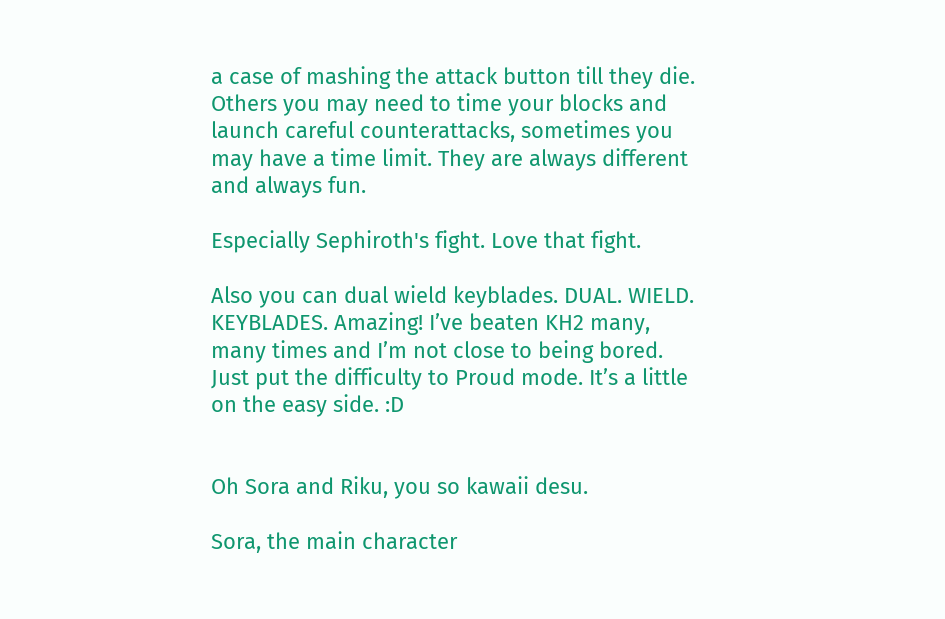a case of mashing the attack button till they die. Others you may need to time your blocks and launch careful counterattacks, sometimes you may have a time limit. They are always different and always fun.

Especially Sephiroth's fight. Love that fight.

Also you can dual wield keyblades. DUAL. WIELD. KEYBLADES. Amazing! I’ve beaten KH2 many, many times and I’m not close to being bored. Just put the difficulty to Proud mode. It’s a little on the easy side. :D


Oh Sora and Riku, you so kawaii desu.

Sora, the main character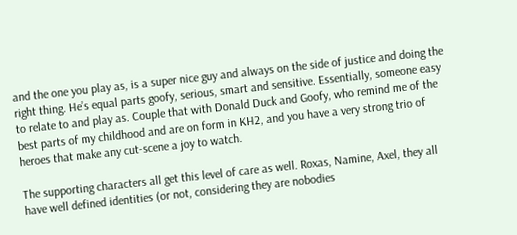and the one you play as, is a super nice guy and always on the side of justice and doing the right thing. He’s equal parts goofy, serious, smart and sensitive. Essentially, someone easy to relate to and play as. Couple that with Donald Duck and Goofy, who remind me of the best parts of my childhood and are on form in KH2, and you have a very strong trio of heroes that make any cut-scene a joy to watch.

The supporting characters all get this level of care as well. Roxas, Namine, Axel, they all have well defined identities (or not, considering they are nobodies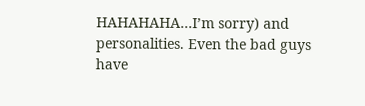HAHAHAHA…I’m sorry) and personalities. Even the bad guys have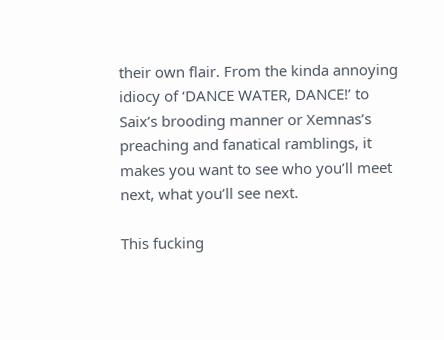their own flair. From the kinda annoying idiocy of ‘DANCE WATER, DANCE!’ to Saix’s brooding manner or Xemnas’s preaching and fanatical ramblings, it makes you want to see who you’ll meet next, what you’ll see next.

This fucking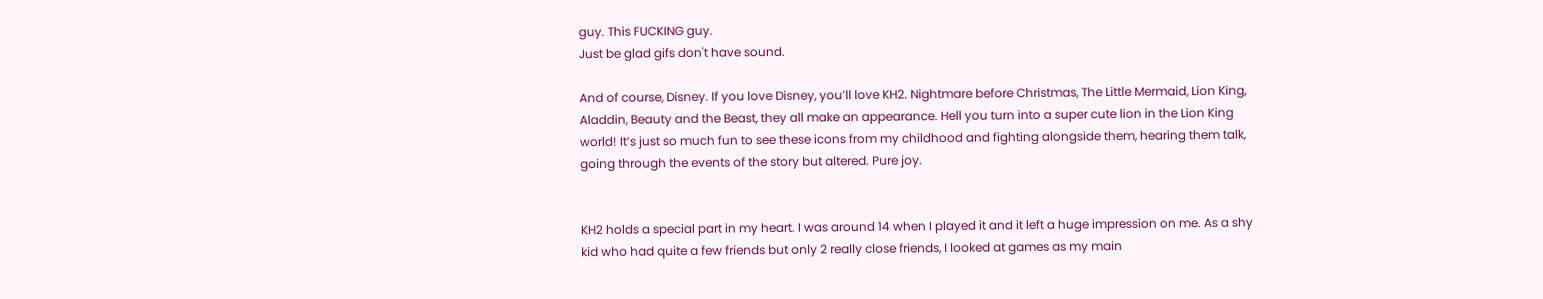guy. This FUCKING guy.
Just be glad gifs don't have sound.

And of course, Disney. If you love Disney, you’ll love KH2. Nightmare before Christmas, The Little Mermaid, Lion King, Aladdin, Beauty and the Beast, they all make an appearance. Hell you turn into a super cute lion in the Lion King world! It’s just so much fun to see these icons from my childhood and fighting alongside them, hearing them talk, going through the events of the story but altered. Pure joy.


KH2 holds a special part in my heart. I was around 14 when I played it and it left a huge impression on me. As a shy kid who had quite a few friends but only 2 really close friends, I looked at games as my main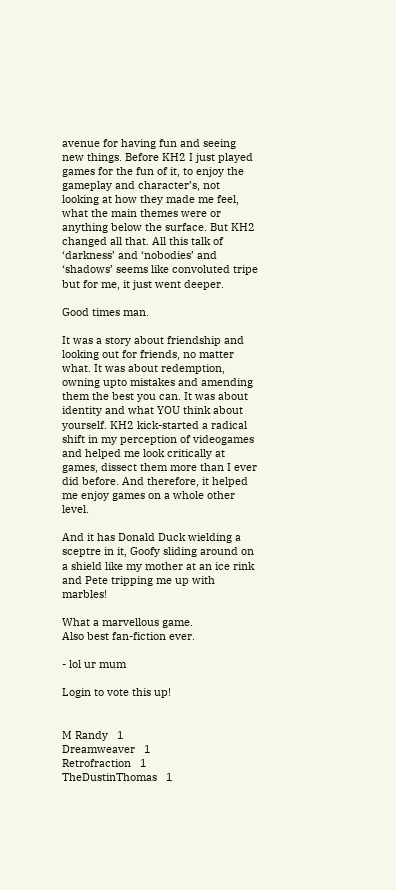avenue for having fun and seeing new things. Before KH2 I just played games for the fun of it, to enjoy the gameplay and character’s, not looking at how they made me feel, what the main themes were or anything below the surface. But KH2 changed all that. All this talk of ‘darkness’ and ‘nobodies’ and ‘shadows’ seems like convoluted tripe but for me, it just went deeper.

Good times man.

It was a story about friendship and looking out for friends, no matter what. It was about redemption, owning upto mistakes and amending them the best you can. It was about identity and what YOU think about yourself. KH2 kick-started a radical shift in my perception of videogames and helped me look critically at games, dissect them more than I ever did before. And therefore, it helped me enjoy games on a whole other level.

And it has Donald Duck wielding a sceptre in it, Goofy sliding around on a shield like my mother at an ice rink and Pete tripping me up with marbles!

What a marvellous game.
Also best fan-fiction ever.

- lol ur mum

Login to vote this up!


M Randy   1
Dreamweaver   1
Retrofraction   1
TheDustinThomas   1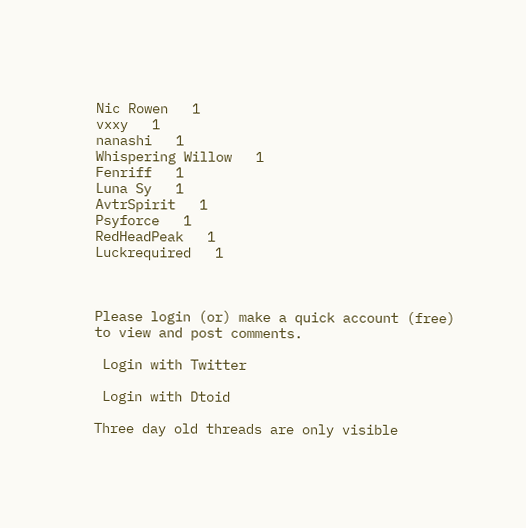Nic Rowen   1
vxxy   1
nanashi   1
Whispering Willow   1
Fenriff   1
Luna Sy   1
AvtrSpirit   1
Psyforce   1
RedHeadPeak   1
Luckrequired   1



Please login (or) make a quick account (free)
to view and post comments.

 Login with Twitter

 Login with Dtoid

Three day old threads are only visible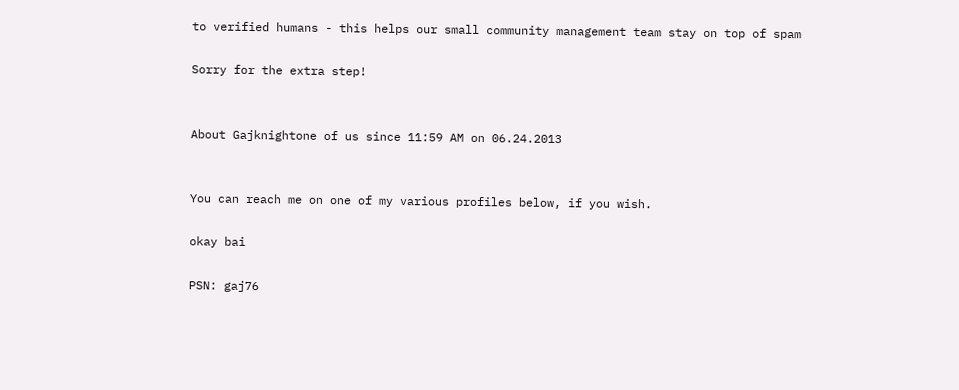to verified humans - this helps our small community management team stay on top of spam

Sorry for the extra step!


About Gajknightone of us since 11:59 AM on 06.24.2013


You can reach me on one of my various profiles below, if you wish.

okay bai

PSN: gaj76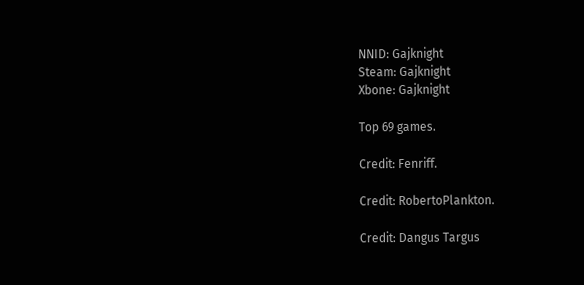NNID: Gajknight
Steam: Gajknight
Xbone: Gajknight

Top 69 games.

Credit: Fenriff.

Credit: RobertoPlankton.

Credit: Dangus Targus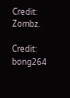Credit: Zombz.

Credit: bong264